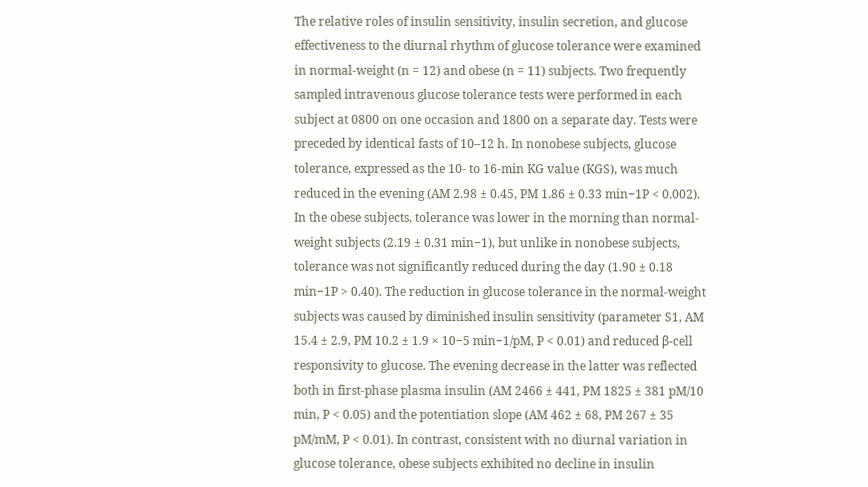The relative roles of insulin sensitivity, insulin secretion, and glucose effectiveness to the diurnal rhythm of glucose tolerance were examined in normal-weight (n = 12) and obese (n = 11) subjects. Two frequently sampled intravenous glucose tolerance tests were performed in each subject at 0800 on one occasion and 1800 on a separate day. Tests were preceded by identical fasts of 10–12 h. In nonobese subjects, glucose tolerance, expressed as the 10- to 16-min KG value (KGS), was much reduced in the evening (AM 2.98 ± 0.45, PM 1.86 ± 0.33 min−1P < 0.002). In the obese subjects, tolerance was lower in the morning than normal-weight subjects (2.19 ± 0.31 min−1), but unlike in nonobese subjects, tolerance was not significantly reduced during the day (1.90 ± 0.18 min−1P > 0.40). The reduction in glucose tolerance in the normal-weight subjects was caused by diminished insulin sensitivity (parameter S1, AM 15.4 ± 2.9, PM 10.2 ± 1.9 × 10−5 min−1/pM, P < 0.01) and reduced β-cell responsivity to glucose. The evening decrease in the latter was reflected both in first-phase plasma insulin (AM 2466 ± 441, PM 1825 ± 381 pM/10 min, P < 0.05) and the potentiation slope (AM 462 ± 68, PM 267 ± 35 pM/mM, P < 0.01). In contrast, consistent with no diurnal variation in glucose tolerance, obese subjects exhibited no decline in insulin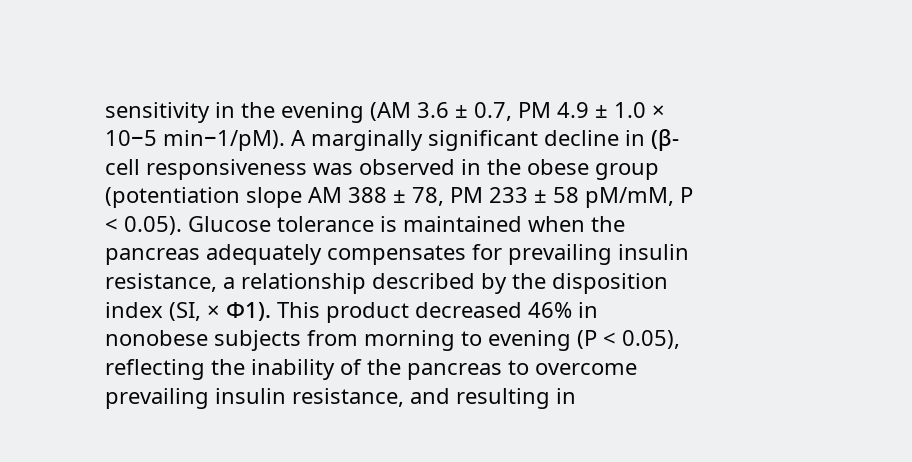sensitivity in the evening (AM 3.6 ± 0.7, PM 4.9 ± 1.0 × 10−5 min−1/pM). A marginally significant decline in (β-cell responsiveness was observed in the obese group (potentiation slope AM 388 ± 78, PM 233 ± 58 pM/mM, P < 0.05). Glucose tolerance is maintained when the pancreas adequately compensates for prevailing insulin resistance, a relationship described by the disposition index (SI, × Φ1). This product decreased 46% in nonobese subjects from morning to evening (P < 0.05), reflecting the inability of the pancreas to overcome prevailing insulin resistance, and resulting in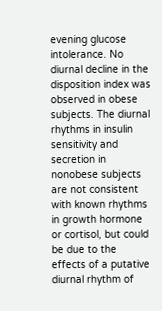evening glucose intolerance. No diurnal decline in the disposition index was observed in obese subjects. The diurnal rhythms in insulin sensitivity and secretion in nonobese subjects are not consistent with known rhythms in growth hormone or cortisol, but could be due to the effects of a putative diurnal rhythm of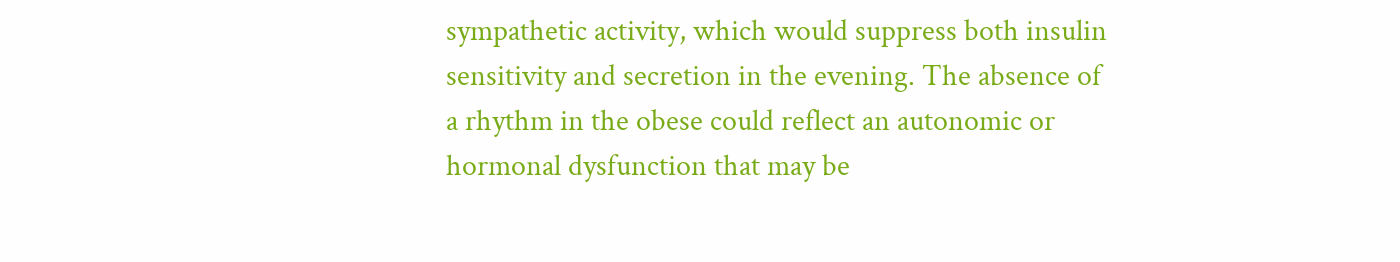sympathetic activity, which would suppress both insulin sensitivity and secretion in the evening. The absence of a rhythm in the obese could reflect an autonomic or hormonal dysfunction that may be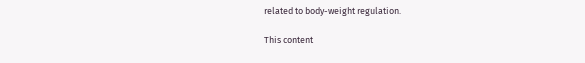related to body-weight regulation.

This content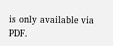is only available via PDF.